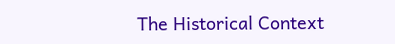The Historical Context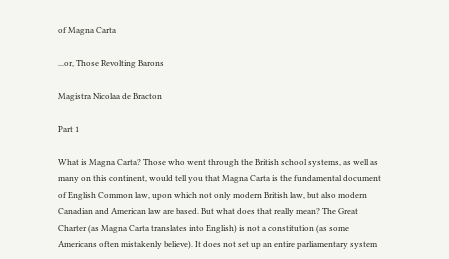of Magna Carta

...or, Those Revolting Barons

Magistra Nicolaa de Bracton

Part 1

What is Magna Carta? Those who went through the British school systems, as well as many on this continent, would tell you that Magna Carta is the fundamental document of English Common law, upon which not only modern British law, but also modern Canadian and American law are based. But what does that really mean? The Great Charter (as Magna Carta translates into English) is not a constitution (as some Americans often mistakenly believe). It does not set up an entire parliamentary system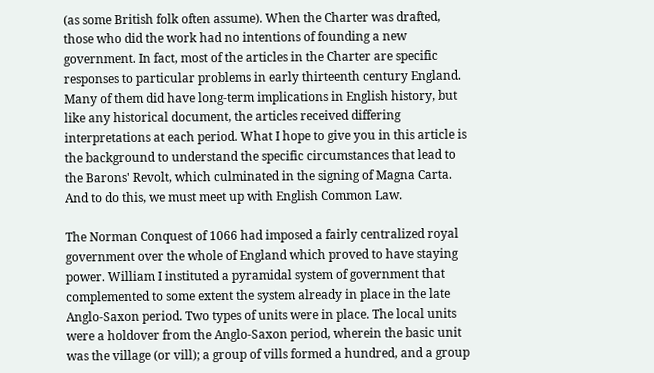(as some British folk often assume). When the Charter was drafted, those who did the work had no intentions of founding a new government. In fact, most of the articles in the Charter are specific responses to particular problems in early thirteenth century England. Many of them did have long-term implications in English history, but like any historical document, the articles received differing interpretations at each period. What I hope to give you in this article is the background to understand the specific circumstances that lead to the Barons' Revolt, which culminated in the signing of Magna Carta. And to do this, we must meet up with English Common Law.

The Norman Conquest of 1066 had imposed a fairly centralized royal government over the whole of England which proved to have staying power. William I instituted a pyramidal system of government that complemented to some extent the system already in place in the late Anglo-Saxon period. Two types of units were in place. The local units were a holdover from the Anglo-Saxon period, wherein the basic unit was the village (or vill); a group of vills formed a hundred, and a group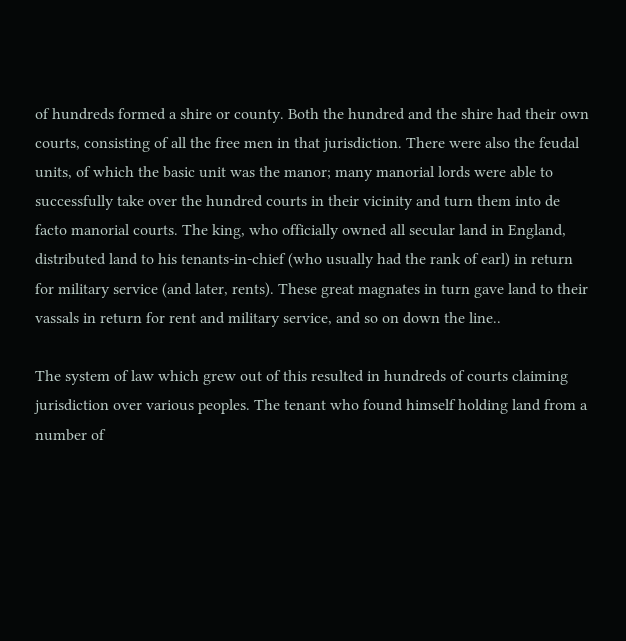of hundreds formed a shire or county. Both the hundred and the shire had their own courts, consisting of all the free men in that jurisdiction. There were also the feudal units, of which the basic unit was the manor; many manorial lords were able to successfully take over the hundred courts in their vicinity and turn them into de facto manorial courts. The king, who officially owned all secular land in England, distributed land to his tenants-in-chief (who usually had the rank of earl) in return for military service (and later, rents). These great magnates in turn gave land to their vassals in return for rent and military service, and so on down the line..

The system of law which grew out of this resulted in hundreds of courts claiming jurisdiction over various peoples. The tenant who found himself holding land from a number of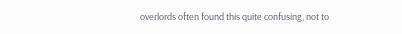overlords often found this quite confusing, not to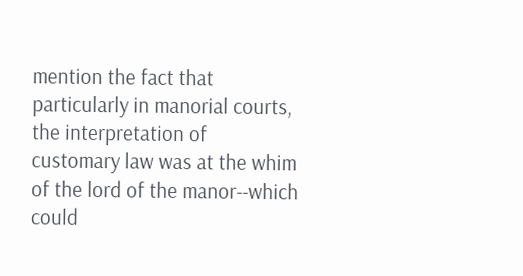mention the fact that particularly in manorial courts, the interpretation of customary law was at the whim of the lord of the manor--which could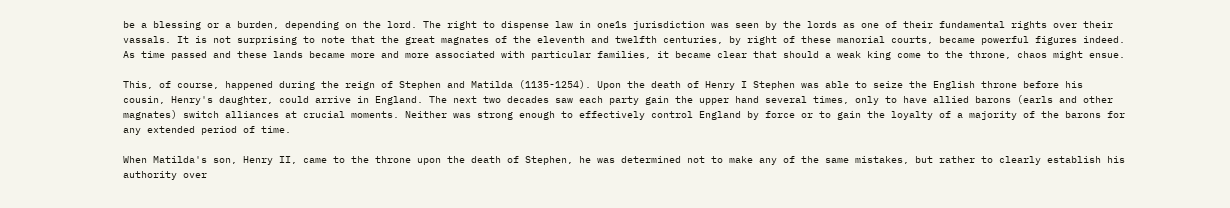be a blessing or a burden, depending on the lord. The right to dispense law in one1s jurisdiction was seen by the lords as one of their fundamental rights over their vassals. It is not surprising to note that the great magnates of the eleventh and twelfth centuries, by right of these manorial courts, became powerful figures indeed. As time passed and these lands became more and more associated with particular families, it became clear that should a weak king come to the throne, chaos might ensue.

This, of course, happened during the reign of Stephen and Matilda (1135-1254). Upon the death of Henry I Stephen was able to seize the English throne before his cousin, Henry's daughter, could arrive in England. The next two decades saw each party gain the upper hand several times, only to have allied barons (earls and other magnates) switch alliances at crucial moments. Neither was strong enough to effectively control England by force or to gain the loyalty of a majority of the barons for any extended period of time.

When Matilda's son, Henry II, came to the throne upon the death of Stephen, he was determined not to make any of the same mistakes, but rather to clearly establish his authority over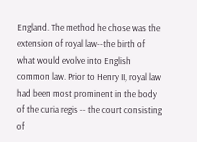England. The method he chose was the extension of royal law--the birth of what would evolve into English common law. Prior to Henry II, royal law had been most prominent in the body of the curia regis -- the court consisting of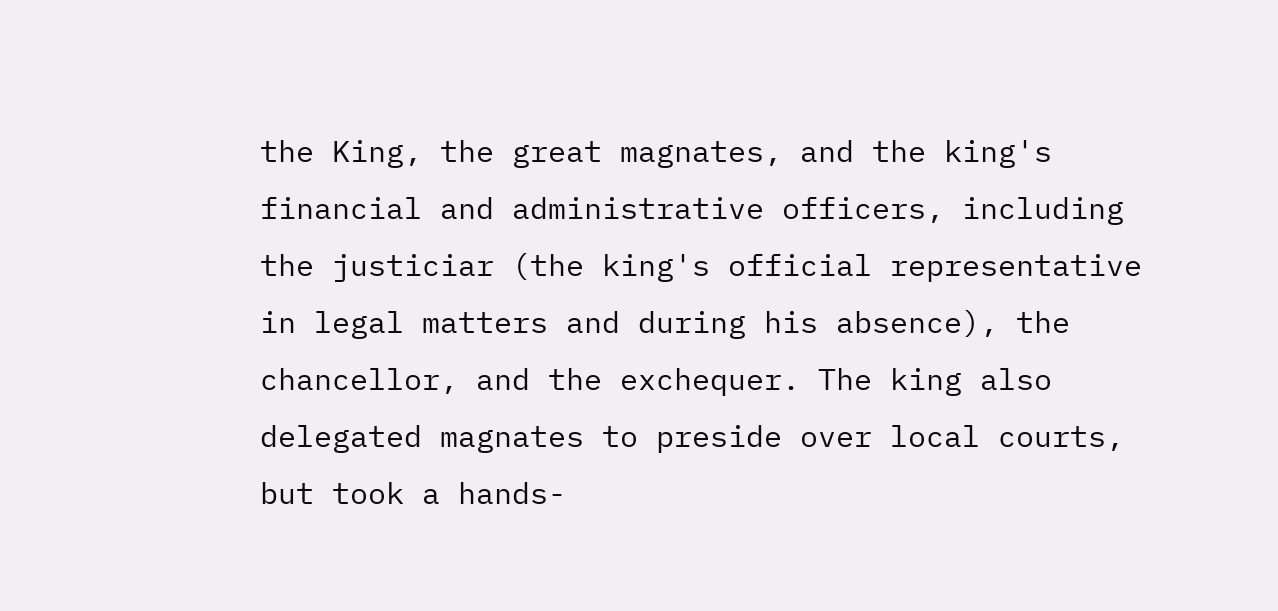the King, the great magnates, and the king's financial and administrative officers, including the justiciar (the king's official representative in legal matters and during his absence), the chancellor, and the exchequer. The king also delegated magnates to preside over local courts, but took a hands-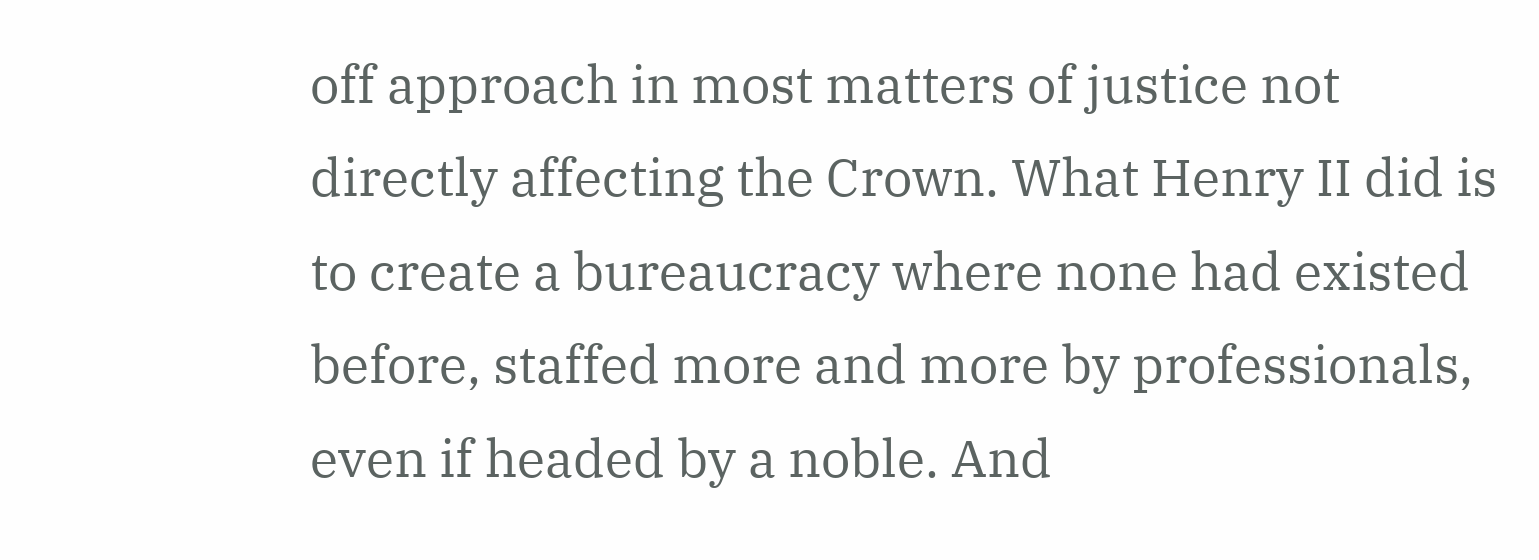off approach in most matters of justice not directly affecting the Crown. What Henry II did is to create a bureaucracy where none had existed before, staffed more and more by professionals, even if headed by a noble. And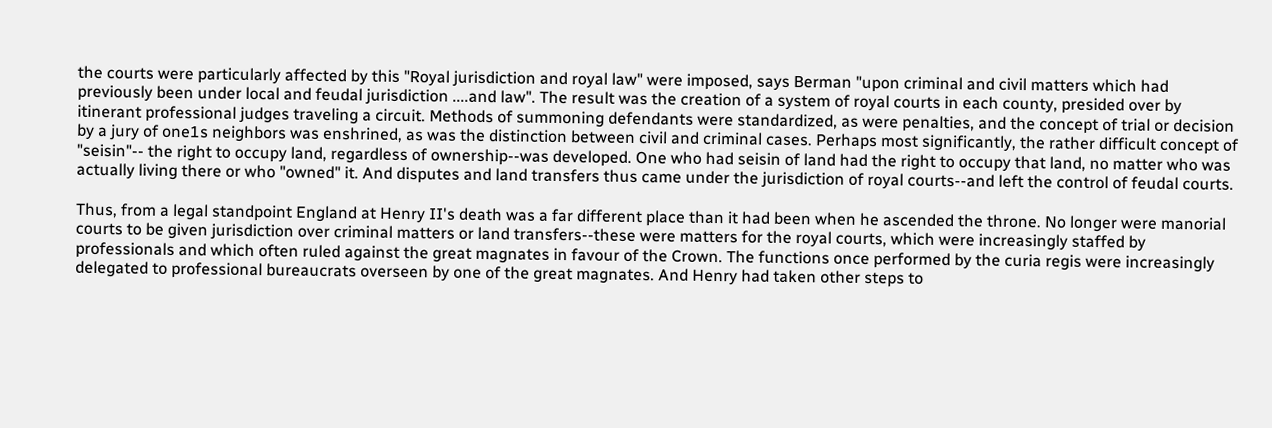the courts were particularly affected by this "Royal jurisdiction and royal law" were imposed, says Berman "upon criminal and civil matters which had previously been under local and feudal jurisdiction ....and law". The result was the creation of a system of royal courts in each county, presided over by itinerant professional judges traveling a circuit. Methods of summoning defendants were standardized, as were penalties, and the concept of trial or decision by a jury of one1s neighbors was enshrined, as was the distinction between civil and criminal cases. Perhaps most significantly, the rather difficult concept of "seisin"-- the right to occupy land, regardless of ownership--was developed. One who had seisin of land had the right to occupy that land, no matter who was actually living there or who "owned" it. And disputes and land transfers thus came under the jurisdiction of royal courts--and left the control of feudal courts.

Thus, from a legal standpoint England at Henry II's death was a far different place than it had been when he ascended the throne. No longer were manorial courts to be given jurisdiction over criminal matters or land transfers--these were matters for the royal courts, which were increasingly staffed by professionals and which often ruled against the great magnates in favour of the Crown. The functions once performed by the curia regis were increasingly delegated to professional bureaucrats overseen by one of the great magnates. And Henry had taken other steps to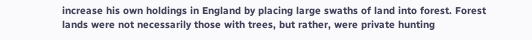increase his own holdings in England by placing large swaths of land into forest. Forest lands were not necessarily those with trees, but rather, were private hunting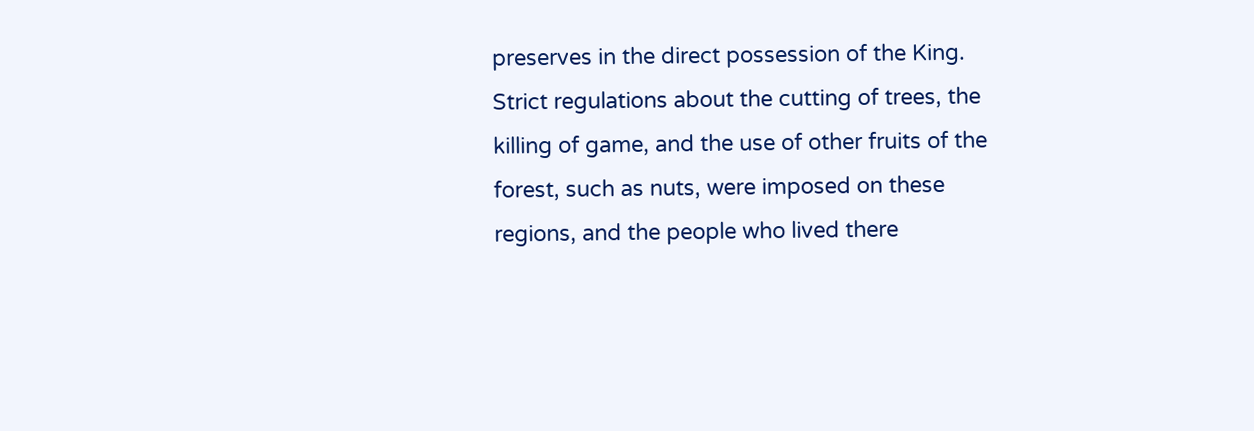preserves in the direct possession of the King. Strict regulations about the cutting of trees, the killing of game, and the use of other fruits of the forest, such as nuts, were imposed on these regions, and the people who lived there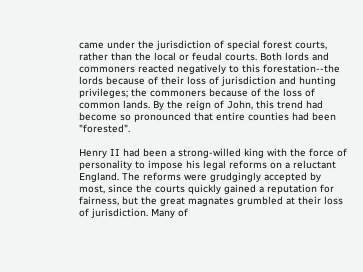came under the jurisdiction of special forest courts, rather than the local or feudal courts. Both lords and commoners reacted negatively to this forestation--the lords because of their loss of jurisdiction and hunting privileges; the commoners because of the loss of common lands. By the reign of John, this trend had become so pronounced that entire counties had been "forested".

Henry II had been a strong-willed king with the force of personality to impose his legal reforms on a reluctant England. The reforms were grudgingly accepted by most, since the courts quickly gained a reputation for fairness, but the great magnates grumbled at their loss of jurisdiction. Many of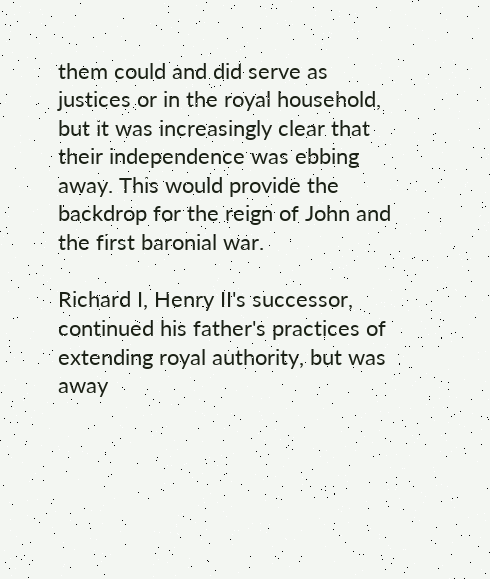them could and did serve as justices or in the royal household, but it was increasingly clear that their independence was ebbing away. This would provide the backdrop for the reign of John and the first baronial war.

Richard I, Henry II's successor, continued his father's practices of extending royal authority, but was away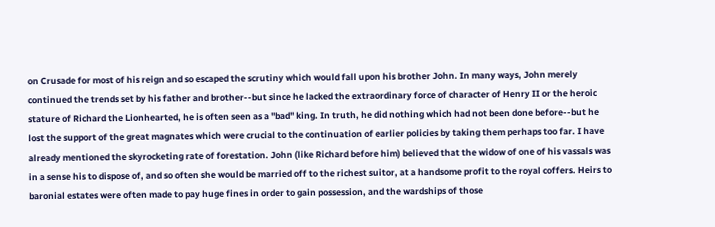on Crusade for most of his reign and so escaped the scrutiny which would fall upon his brother John. In many ways, John merely continued the trends set by his father and brother--but since he lacked the extraordinary force of character of Henry II or the heroic stature of Richard the Lionhearted, he is often seen as a "bad" king. In truth, he did nothing which had not been done before--but he lost the support of the great magnates which were crucial to the continuation of earlier policies by taking them perhaps too far. I have already mentioned the skyrocketing rate of forestation. John (like Richard before him) believed that the widow of one of his vassals was in a sense his to dispose of, and so often she would be married off to the richest suitor, at a handsome profit to the royal coffers. Heirs to baronial estates were often made to pay huge fines in order to gain possession, and the wardships of those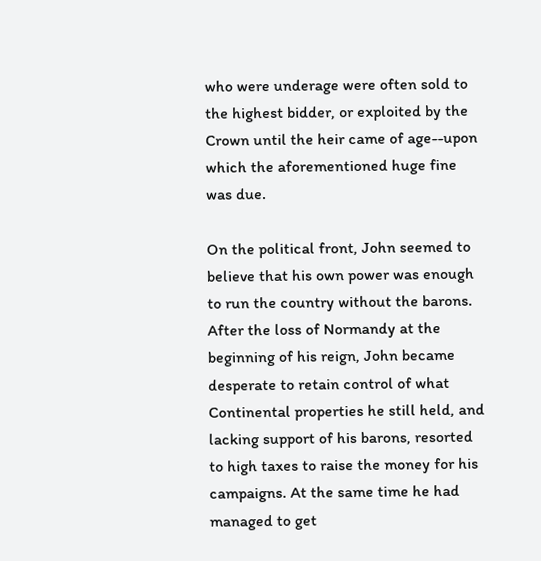who were underage were often sold to the highest bidder, or exploited by the Crown until the heir came of age--upon which the aforementioned huge fine was due.

On the political front, John seemed to believe that his own power was enough to run the country without the barons. After the loss of Normandy at the beginning of his reign, John became desperate to retain control of what Continental properties he still held, and lacking support of his barons, resorted to high taxes to raise the money for his campaigns. At the same time he had managed to get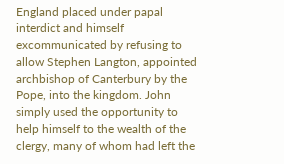England placed under papal interdict and himself excommunicated by refusing to allow Stephen Langton, appointed archbishop of Canterbury by the Pope, into the kingdom. John simply used the opportunity to help himself to the wealth of the clergy, many of whom had left the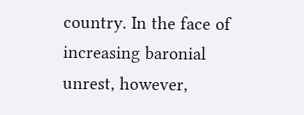country. In the face of increasing baronial unrest, however,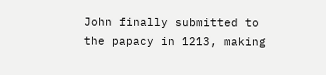John finally submitted to the papacy in 1213, making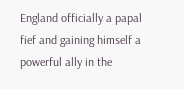England officially a papal fief and gaining himself a powerful ally in the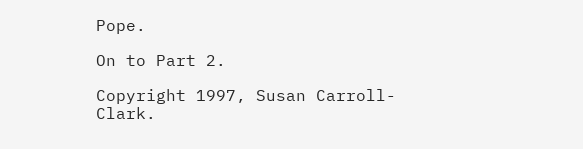Pope.

On to Part 2.

Copyright 1997, Susan Carroll-Clark.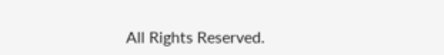All Rights Reserved.